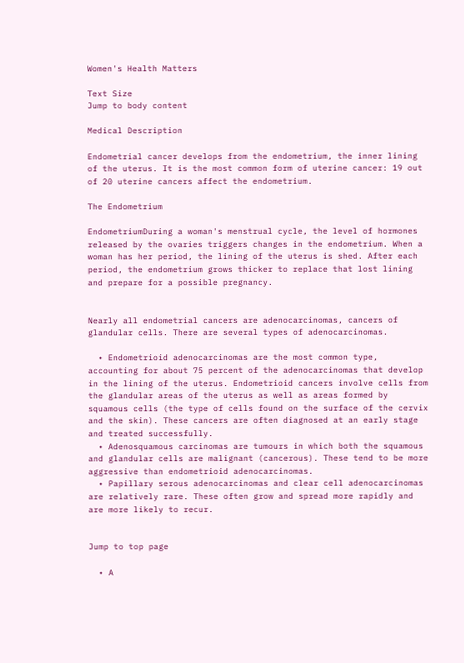Women's Health Matters

Text Size
Jump to body content

Medical Description

Endometrial cancer develops from the endometrium, the inner lining of the uterus. It is the most common form of uterine cancer: 19 out of 20 uterine cancers affect the endometrium.

The Endometrium

EndometriumDuring a woman's menstrual cycle, the level of hormones released by the ovaries triggers changes in the endometrium. When a woman has her period, the lining of the uterus is shed. After each period, the endometrium grows thicker to replace that lost lining and prepare for a possible pregnancy.


Nearly all endometrial cancers are adenocarcinomas, cancers of glandular cells. There are several types of adenocarcinomas.

  • Endometrioid adenocarcinomas are the most common type, accounting for about 75 percent of the adenocarcinomas that develop in the lining of the uterus. Endometrioid cancers involve cells from the glandular areas of the uterus as well as areas formed by squamous cells (the type of cells found on the surface of the cervix and the skin). These cancers are often diagnosed at an early stage and treated successfully.
  • Adenosquamous carcinomas are tumours in which both the squamous and glandular cells are malignant (cancerous). These tend to be more aggressive than endometrioid adenocarcinomas.
  • Papillary serous adenocarcinomas and clear cell adenocarcinomas are relatively rare. These often grow and spread more rapidly and are more likely to recur.


Jump to top page

  • A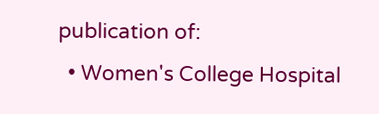publication of:
  • Women's College Hospital